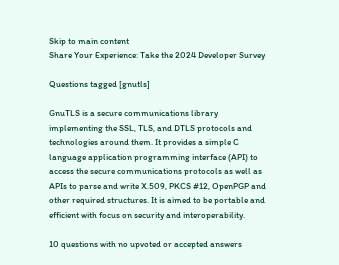Skip to main content
Share Your Experience: Take the 2024 Developer Survey

Questions tagged [gnutls]

GnuTLS is a secure communications library implementing the SSL, TLS, and DTLS protocols and technologies around them. It provides a simple C language application programming interface (API) to access the secure communications protocols as well as APIs to parse and write X.509, PKCS #12, OpenPGP and other required structures. It is aimed to be portable and efficient with focus on security and interoperability.

10 questions with no upvoted or accepted answers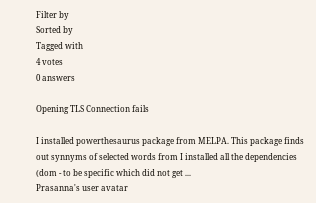Filter by
Sorted by
Tagged with
4 votes
0 answers

Opening TLS Connection fails

I installed powerthesaurus package from MELPA. This package finds out synnyms of selected words from I installed all the dependencies (dom - to be specific which did not get ...
Prasanna's user avatar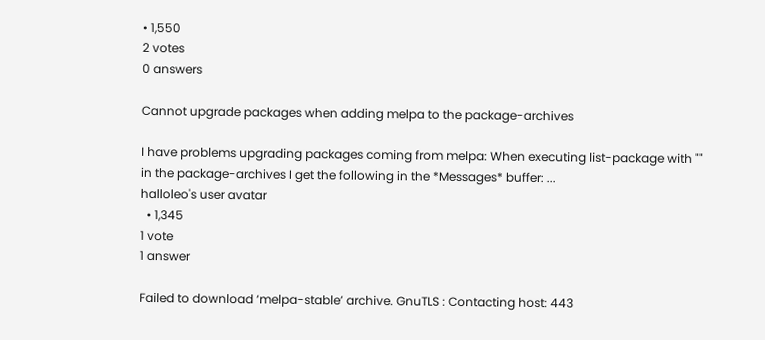• 1,550
2 votes
0 answers

Cannot upgrade packages when adding melpa to the package-archives

I have problems upgrading packages coming from melpa: When executing list-package with "" in the package-archives I get the following in the *Messages* buffer: ...
halloleo's user avatar
  • 1,345
1 vote
1 answer

Failed to download ‘melpa-stable’ archive. GnuTLS : Contacting host: 443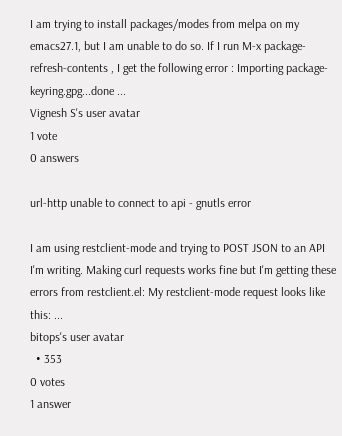I am trying to install packages/modes from melpa on my emacs27.1, but I am unable to do so. If I run M-x package-refresh-contents , I get the following error : Importing package-keyring.gpg...done ...
Vignesh S's user avatar
1 vote
0 answers

url-http unable to connect to api - gnutls error

I am using restclient-mode and trying to POST JSON to an API I'm writing. Making curl requests works fine but I'm getting these errors from restclient.el: My restclient-mode request looks like this: ...
bitops's user avatar
  • 353
0 votes
1 answer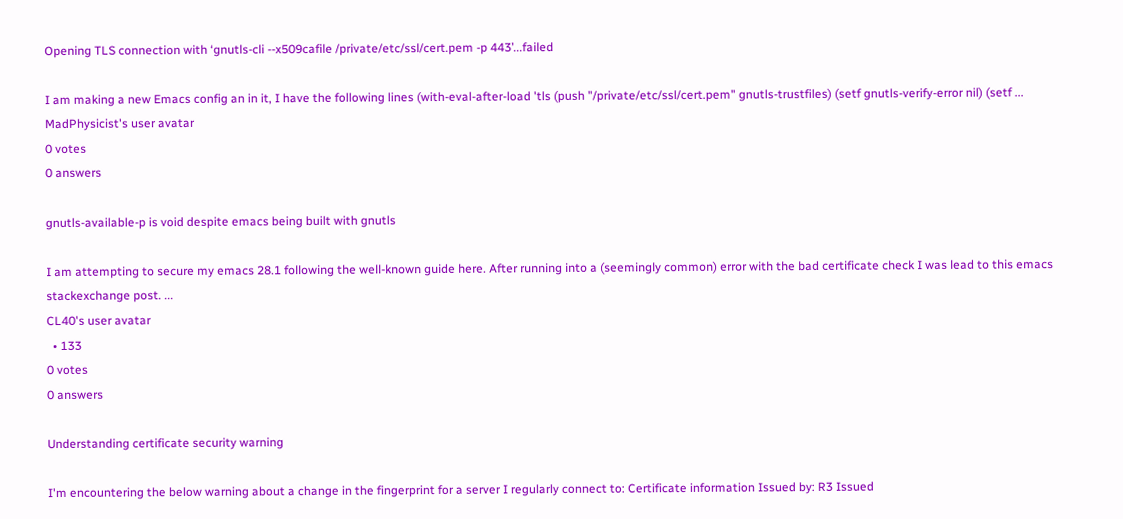Opening TLS connection with ‘gnutls-cli --x509cafile /private/etc/ssl/cert.pem -p 443’...failed

I am making a new Emacs config an in it, I have the following lines (with-eval-after-load 'tls (push "/private/etc/ssl/cert.pem" gnutls-trustfiles) (setf gnutls-verify-error nil) (setf ...
MadPhysicist's user avatar
0 votes
0 answers

gnutls-available-p is void despite emacs being built with gnutls

I am attempting to secure my emacs 28.1 following the well-known guide here. After running into a (seemingly common) error with the bad certificate check I was lead to this emacs stackexchange post. ...
CL40's user avatar
  • 133
0 votes
0 answers

Understanding certificate security warning

I'm encountering the below warning about a change in the fingerprint for a server I regularly connect to: Certificate information Issued by: R3 Issued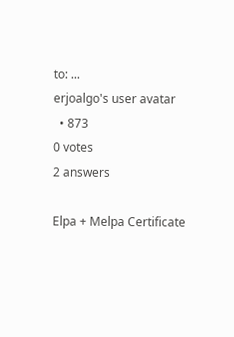to: ...
erjoalgo's user avatar
  • 873
0 votes
2 answers

Elpa + Melpa Certificate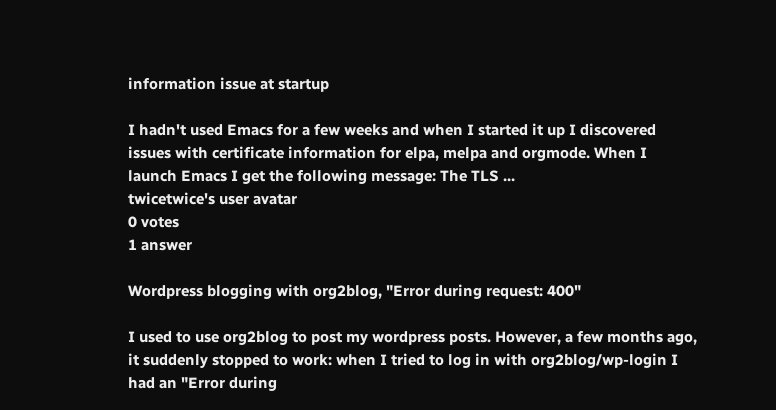information issue at startup

I hadn't used Emacs for a few weeks and when I started it up I discovered issues with certificate information for elpa, melpa and orgmode. When I launch Emacs I get the following message: The TLS ...
twicetwice's user avatar
0 votes
1 answer

Wordpress blogging with org2blog, "Error during request: 400"

I used to use org2blog to post my wordpress posts. However, a few months ago, it suddenly stopped to work: when I tried to log in with org2blog/wp-login I had an "Error during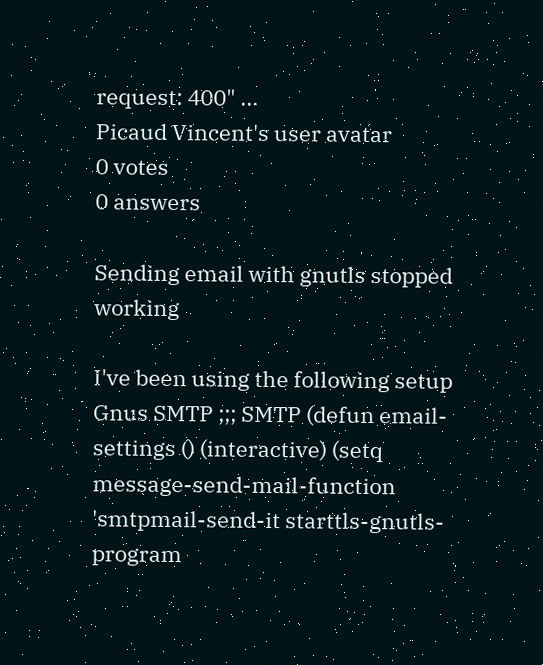request: 400" ...
Picaud Vincent's user avatar
0 votes
0 answers

Sending email with gnutls stopped working

I've been using the following setup Gnus SMTP ;;; SMTP (defun email-settings () (interactive) (setq message-send-mail-function 'smtpmail-send-it starttls-gnutls-program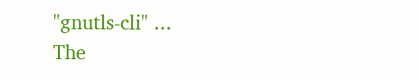"gnutls-cli" ...
The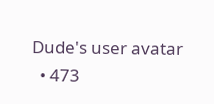Dude's user avatar
  • 473